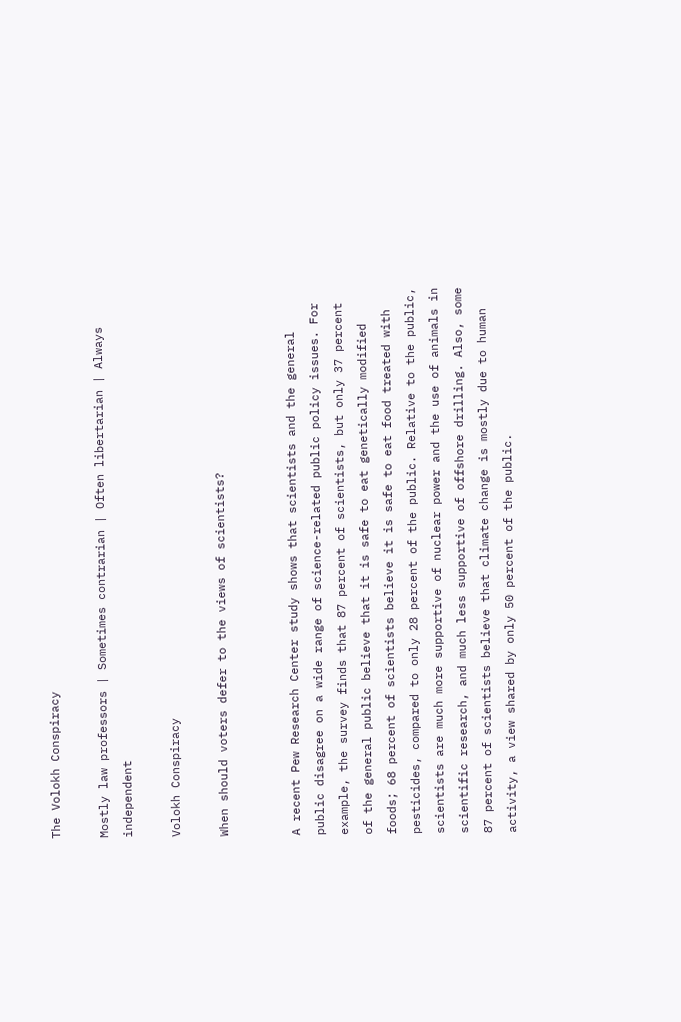The Volokh Conspiracy

Mostly law professors | Sometimes contrarian | Often libertarian | Always independent

Volokh Conspiracy

When should voters defer to the views of scientists?


A recent Pew Research Center study shows that scientists and the general public disagree on a wide range of science-related public policy issues. For example, the survey finds that 87 percent of scientists, but only 37 percent of the general public believe that it is safe to eat genetically modified foods; 68 percent of scientists believe it is safe to eat food treated with pesticides, compared to only 28 percent of the public. Relative to the public, scientists are much more supportive of nuclear power and the use of animals in scientific research, and much less supportive of offshore drilling. Also, some 87 percent of scientists believe that climate change is mostly due to human activity, a view shared by only 50 percent of the public.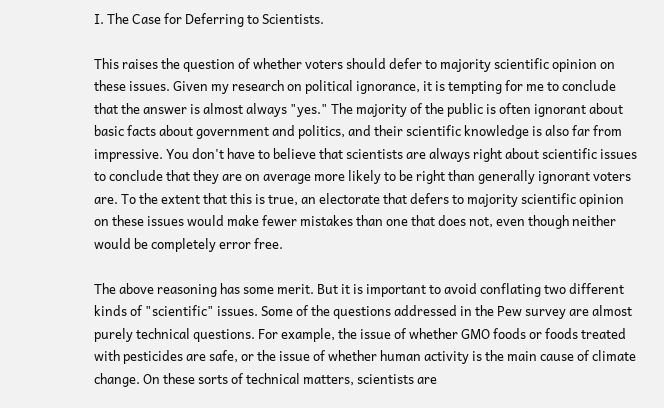I. The Case for Deferring to Scientists.

This raises the question of whether voters should defer to majority scientific opinion on these issues. Given my research on political ignorance, it is tempting for me to conclude that the answer is almost always "yes." The majority of the public is often ignorant about basic facts about government and politics, and their scientific knowledge is also far from impressive. You don't have to believe that scientists are always right about scientific issues to conclude that they are on average more likely to be right than generally ignorant voters are. To the extent that this is true, an electorate that defers to majority scientific opinion on these issues would make fewer mistakes than one that does not, even though neither would be completely error free.

The above reasoning has some merit. But it is important to avoid conflating two different kinds of "scientific" issues. Some of the questions addressed in the Pew survey are almost purely technical questions. For example, the issue of whether GMO foods or foods treated with pesticides are safe, or the issue of whether human activity is the main cause of climate change. On these sorts of technical matters, scientists are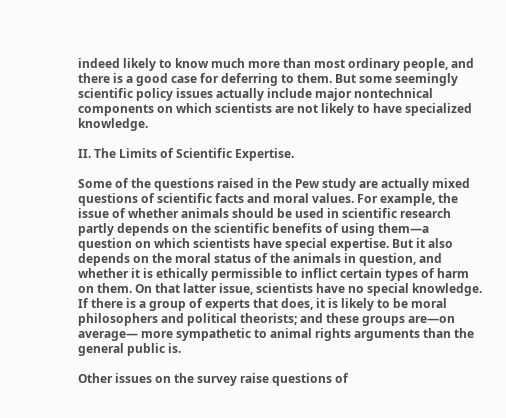indeed likely to know much more than most ordinary people, and there is a good case for deferring to them. But some seemingly scientific policy issues actually include major nontechnical components on which scientists are not likely to have specialized knowledge.

II. The Limits of Scientific Expertise.

Some of the questions raised in the Pew study are actually mixed questions of scientific facts and moral values. For example, the issue of whether animals should be used in scientific research partly depends on the scientific benefits of using them—a question on which scientists have special expertise. But it also depends on the moral status of the animals in question, and whether it is ethically permissible to inflict certain types of harm on them. On that latter issue, scientists have no special knowledge. If there is a group of experts that does, it is likely to be moral philosophers and political theorists; and these groups are—on average— more sympathetic to animal rights arguments than the general public is.

Other issues on the survey raise questions of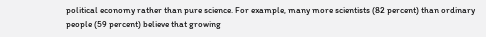political economy rather than pure science. For example, many more scientists (82 percent) than ordinary people (59 percent) believe that growing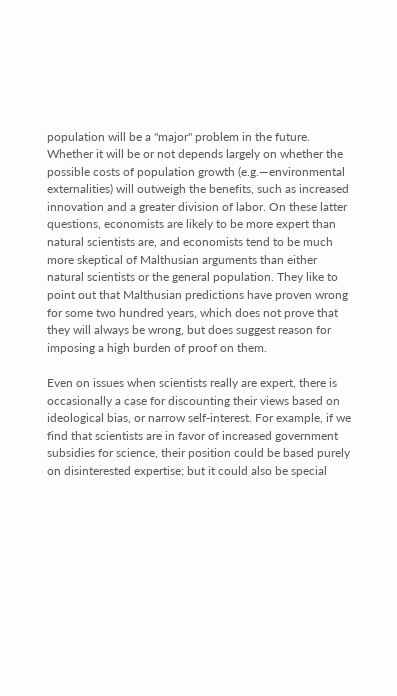population will be a "major" problem in the future. Whether it will be or not depends largely on whether the possible costs of population growth (e.g.—environmental externalities) will outweigh the benefits, such as increased innovation and a greater division of labor. On these latter questions, economists are likely to be more expert than natural scientists are, and economists tend to be much more skeptical of Malthusian arguments than either natural scientists or the general population. They like to point out that Malthusian predictions have proven wrong for some two hundred years, which does not prove that they will always be wrong, but does suggest reason for imposing a high burden of proof on them.

Even on issues when scientists really are expert, there is occasionally a case for discounting their views based on ideological bias, or narrow self-interest. For example, if we find that scientists are in favor of increased government subsidies for science, their position could be based purely on disinterested expertise; but it could also be special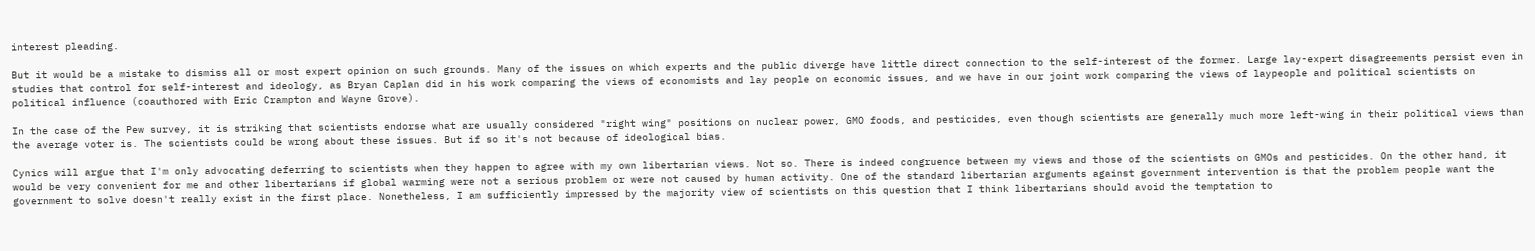interest pleading.

But it would be a mistake to dismiss all or most expert opinion on such grounds. Many of the issues on which experts and the public diverge have little direct connection to the self-interest of the former. Large lay-expert disagreements persist even in studies that control for self-interest and ideology, as Bryan Caplan did in his work comparing the views of economists and lay people on economic issues, and we have in our joint work comparing the views of laypeople and political scientists on political influence (coauthored with Eric Crampton and Wayne Grove).

In the case of the Pew survey, it is striking that scientists endorse what are usually considered "right wing" positions on nuclear power, GMO foods, and pesticides, even though scientists are generally much more left-wing in their political views than the average voter is. The scientists could be wrong about these issues. But if so it's not because of ideological bias.

Cynics will argue that I'm only advocating deferring to scientists when they happen to agree with my own libertarian views. Not so. There is indeed congruence between my views and those of the scientists on GMOs and pesticides. On the other hand, it would be very convenient for me and other libertarians if global warming were not a serious problem or were not caused by human activity. One of the standard libertarian arguments against government intervention is that the problem people want the government to solve doesn't really exist in the first place. Nonetheless, I am sufficiently impressed by the majority view of scientists on this question that I think libertarians should avoid the temptation to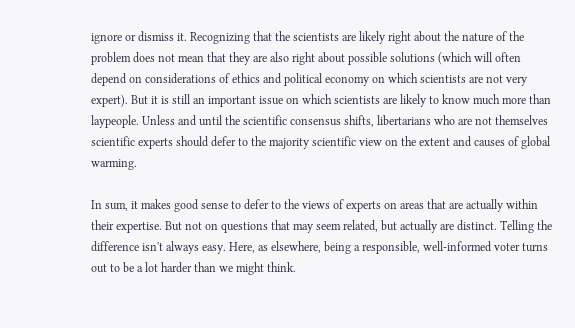ignore or dismiss it. Recognizing that the scientists are likely right about the nature of the problem does not mean that they are also right about possible solutions (which will often depend on considerations of ethics and political economy on which scientists are not very expert). But it is still an important issue on which scientists are likely to know much more than laypeople. Unless and until the scientific consensus shifts, libertarians who are not themselves scientific experts should defer to the majority scientific view on the extent and causes of global warming.

In sum, it makes good sense to defer to the views of experts on areas that are actually within their expertise. But not on questions that may seem related, but actually are distinct. Telling the difference isn't always easy. Here, as elsewhere, being a responsible, well-informed voter turns out to be a lot harder than we might think.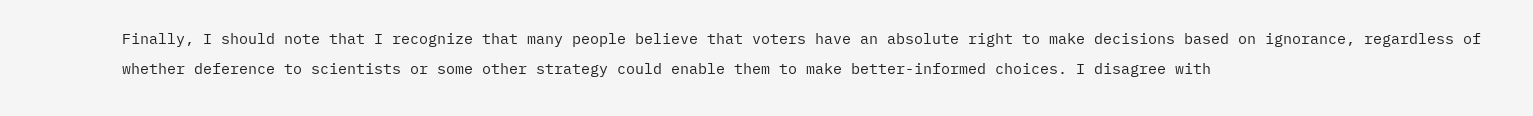Finally, I should note that I recognize that many people believe that voters have an absolute right to make decisions based on ignorance, regardless of whether deference to scientists or some other strategy could enable them to make better-informed choices. I disagree with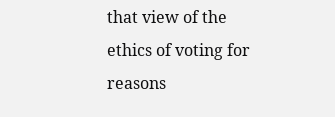that view of the ethics of voting for reasons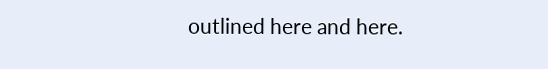outlined here and here.